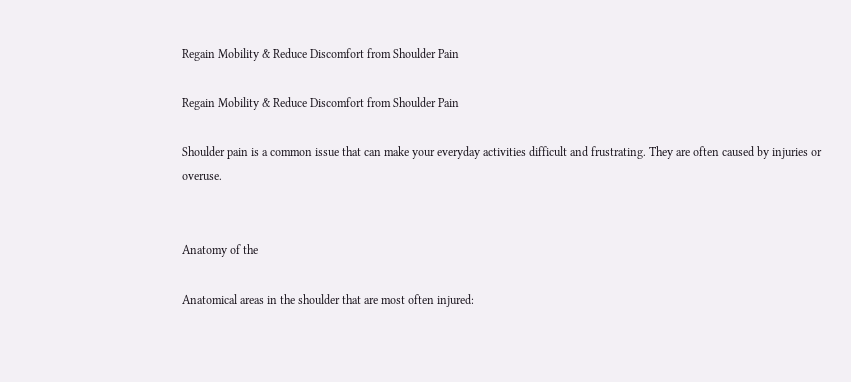Regain Mobility & Reduce Discomfort from Shoulder Pain

Regain Mobility & Reduce Discomfort from Shoulder Pain

Shoulder pain is a common issue that can make your everyday activities difficult and frustrating. They are often caused by injuries or overuse.


Anatomy of the

Anatomical areas in the shoulder that are most often injured: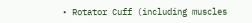• Rotator Cuff (including muscles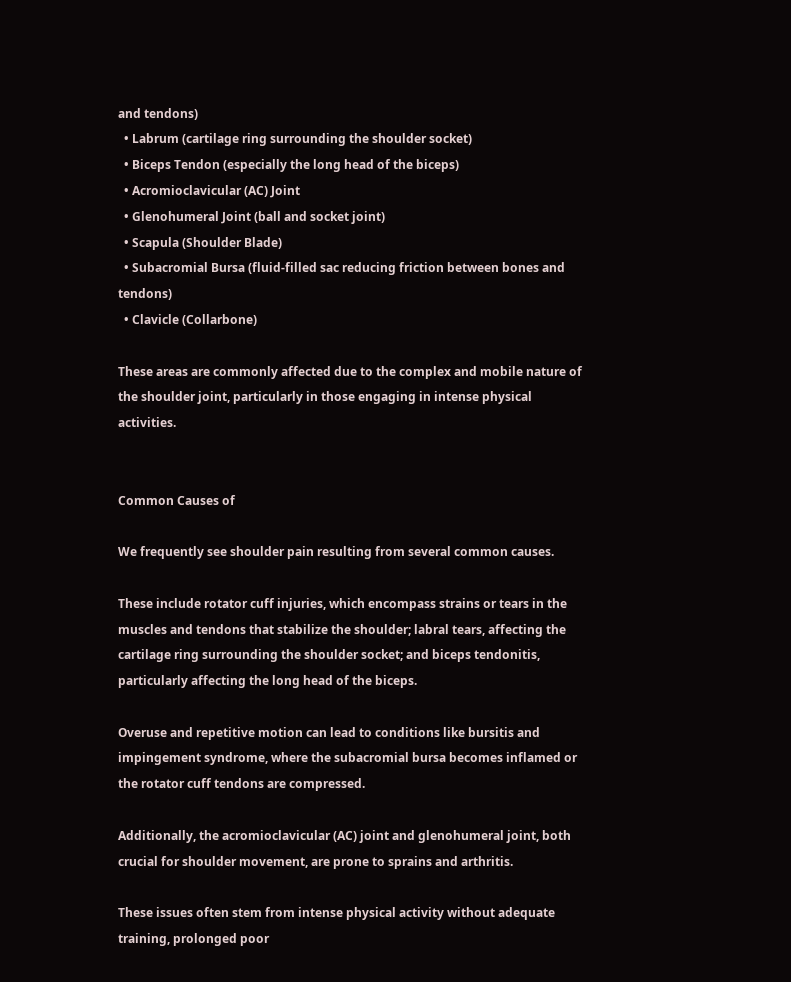and tendons)
  • Labrum (cartilage ring surrounding the shoulder socket)
  • Biceps Tendon (especially the long head of the biceps)
  • Acromioclavicular (AC) Joint
  • Glenohumeral Joint (ball and socket joint)
  • Scapula (Shoulder Blade)
  • Subacromial Bursa (fluid-filled sac reducing friction between bones and tendons)
  • Clavicle (Collarbone)

These areas are commonly affected due to the complex and mobile nature of the shoulder joint, particularly in those engaging in intense physical activities.


Common Causes of

We frequently see shoulder pain resulting from several common causes.

These include rotator cuff injuries, which encompass strains or tears in the muscles and tendons that stabilize the shoulder; labral tears, affecting the cartilage ring surrounding the shoulder socket; and biceps tendonitis, particularly affecting the long head of the biceps.

Overuse and repetitive motion can lead to conditions like bursitis and impingement syndrome, where the subacromial bursa becomes inflamed or the rotator cuff tendons are compressed.

Additionally, the acromioclavicular (AC) joint and glenohumeral joint, both crucial for shoulder movement, are prone to sprains and arthritis.

These issues often stem from intense physical activity without adequate training, prolonged poor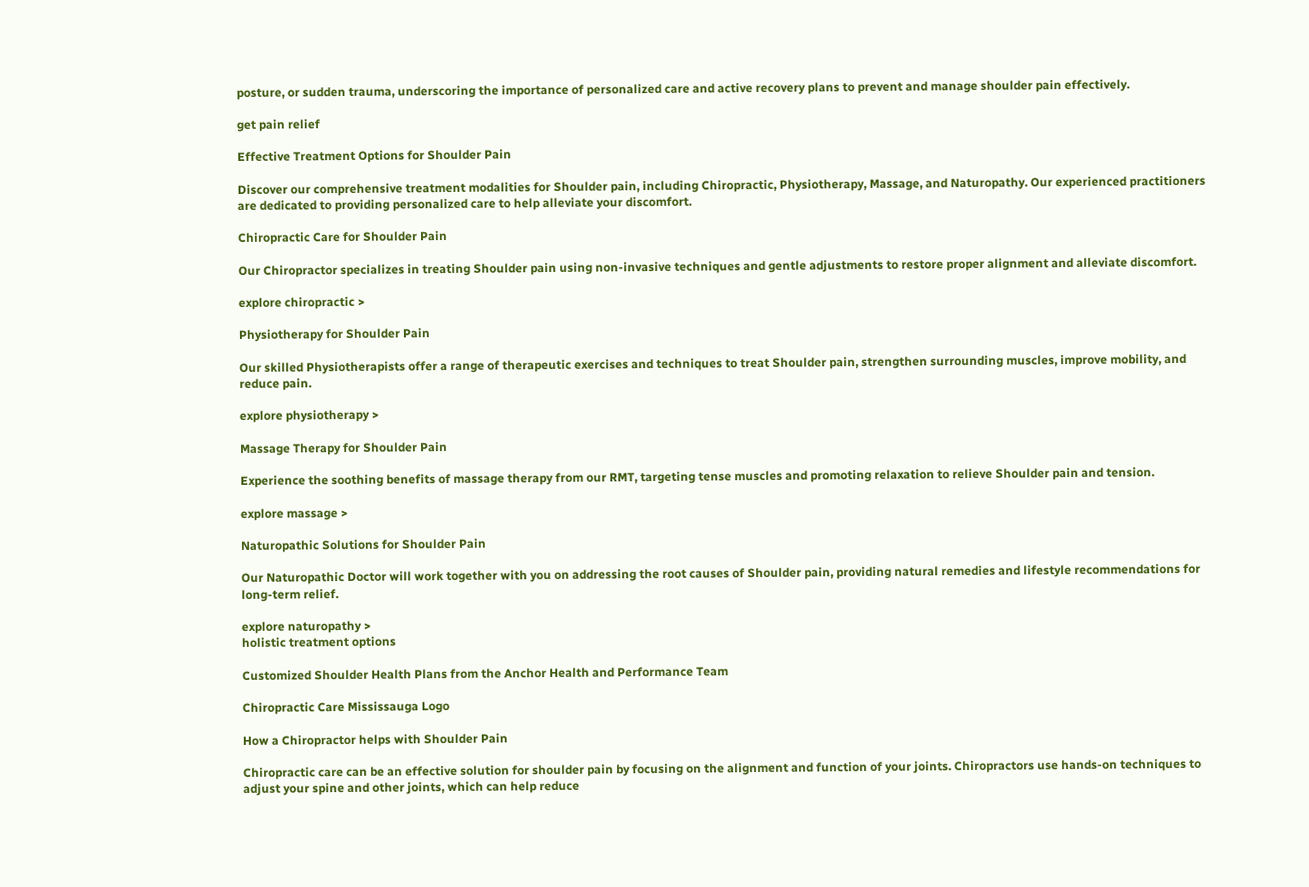posture, or sudden trauma, underscoring the importance of personalized care and active recovery plans to prevent and manage shoulder pain effectively.

get pain relief

Effective Treatment Options for Shoulder Pain

Discover our comprehensive treatment modalities for Shoulder pain, including Chiropractic, Physiotherapy, Massage, and Naturopathy. Our experienced practitioners are dedicated to providing personalized care to help alleviate your discomfort.

Chiropractic Care for Shoulder Pain

Our Chiropractor specializes in treating Shoulder pain using non-invasive techniques and gentle adjustments to restore proper alignment and alleviate discomfort.

explore chiropractic >

Physiotherapy for Shoulder Pain

Our skilled Physiotherapists offer a range of therapeutic exercises and techniques to treat Shoulder pain, strengthen surrounding muscles, improve mobility, and reduce pain.

explore physiotherapy >

Massage Therapy for Shoulder Pain

Experience the soothing benefits of massage therapy from our RMT, targeting tense muscles and promoting relaxation to relieve Shoulder pain and tension.

explore massage >

Naturopathic Solutions for Shoulder Pain

Our Naturopathic Doctor will work together with you on addressing the root causes of Shoulder pain, providing natural remedies and lifestyle recommendations for long-term relief.

explore naturopathy >
holistic treatment options

Customized Shoulder Health Plans from the Anchor Health and Performance Team

Chiropractic Care Mississauga Logo

How a Chiropractor helps with Shoulder Pain

Chiropractic care can be an effective solution for shoulder pain by focusing on the alignment and function of your joints. Chiropractors use hands-on techniques to adjust your spine and other joints, which can help reduce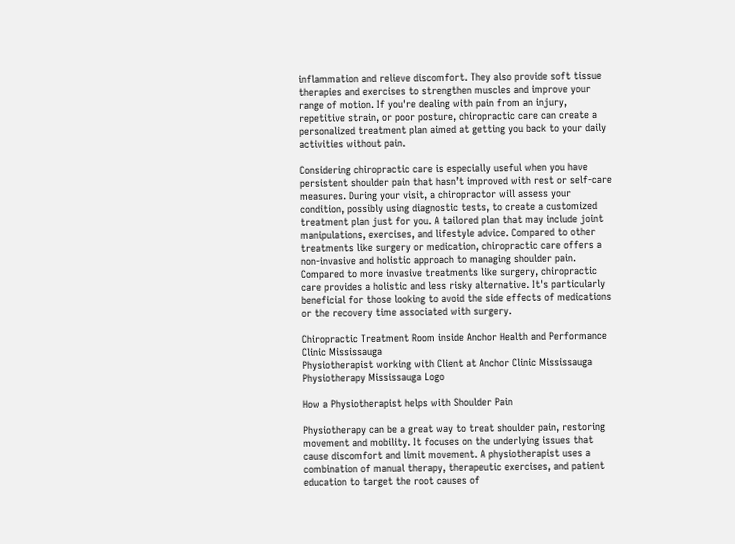inflammation and relieve discomfort. They also provide soft tissue therapies and exercises to strengthen muscles and improve your range of motion. If you're dealing with pain from an injury, repetitive strain, or poor posture, chiropractic care can create a personalized treatment plan aimed at getting you back to your daily activities without pain.

Considering chiropractic care is especially useful when you have persistent shoulder pain that hasn’t improved with rest or self-care measures. During your visit, a chiropractor will assess your condition, possibly using diagnostic tests, to create a customized treatment plan just for you. A tailored plan that may include joint manipulations, exercises, and lifestyle advice. Compared to other treatments like surgery or medication, chiropractic care offers a non-invasive and holistic approach to managing shoulder pain. Compared to more invasive treatments like surgery, chiropractic care provides a holistic and less risky alternative. It's particularly beneficial for those looking to avoid the side effects of medications or the recovery time associated with surgery.

Chiropractic Treatment Room inside Anchor Health and Performance Clinic Mississauga
Physiotherapist working with Client at Anchor Clinic Mississauga
Physiotherapy Mississauga Logo

How a Physiotherapist helps with Shoulder Pain

Physiotherapy can be a great way to treat shoulder pain, restoring movement and mobility. It focuses on the underlying issues that cause discomfort and limit movement. A physiotherapist uses a combination of manual therapy, therapeutic exercises, and patient education to target the root causes of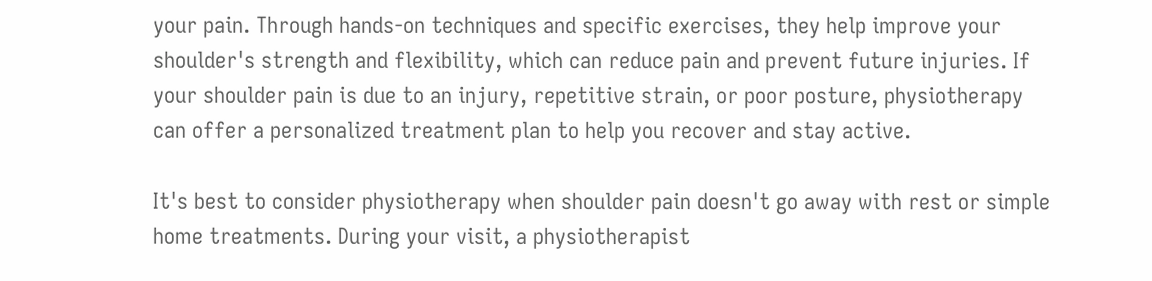your pain. Through hands-on techniques and specific exercises, they help improve your shoulder's strength and flexibility, which can reduce pain and prevent future injuries. If your shoulder pain is due to an injury, repetitive strain, or poor posture, physiotherapy can offer a personalized treatment plan to help you recover and stay active.

It's best to consider physiotherapy when shoulder pain doesn't go away with rest or simple home treatments. During your visit, a physiotherapist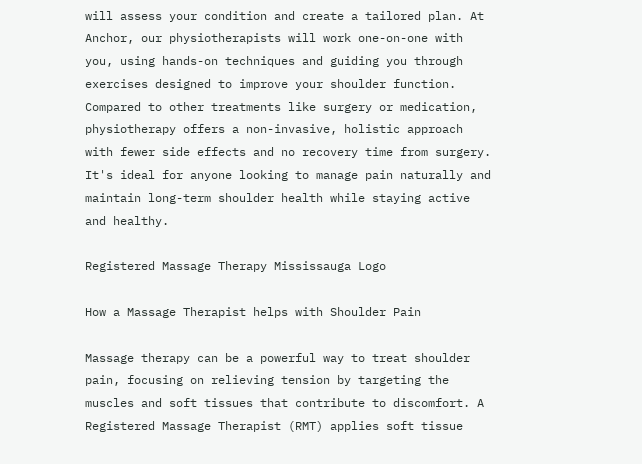will assess your condition and create a tailored plan. At Anchor, our physiotherapists will work one-on-one with you, using hands-on techniques and guiding you through exercises designed to improve your shoulder function. Compared to other treatments like surgery or medication, physiotherapy offers a non-invasive, holistic approach with fewer side effects and no recovery time from surgery. It's ideal for anyone looking to manage pain naturally and maintain long-term shoulder health while staying active and healthy.

Registered Massage Therapy Mississauga Logo

How a Massage Therapist helps with Shoulder Pain

Massage therapy can be a powerful way to treat shoulder pain, focusing on relieving tension by targeting the muscles and soft tissues that contribute to discomfort. A Registered Massage Therapist (RMT) applies soft tissue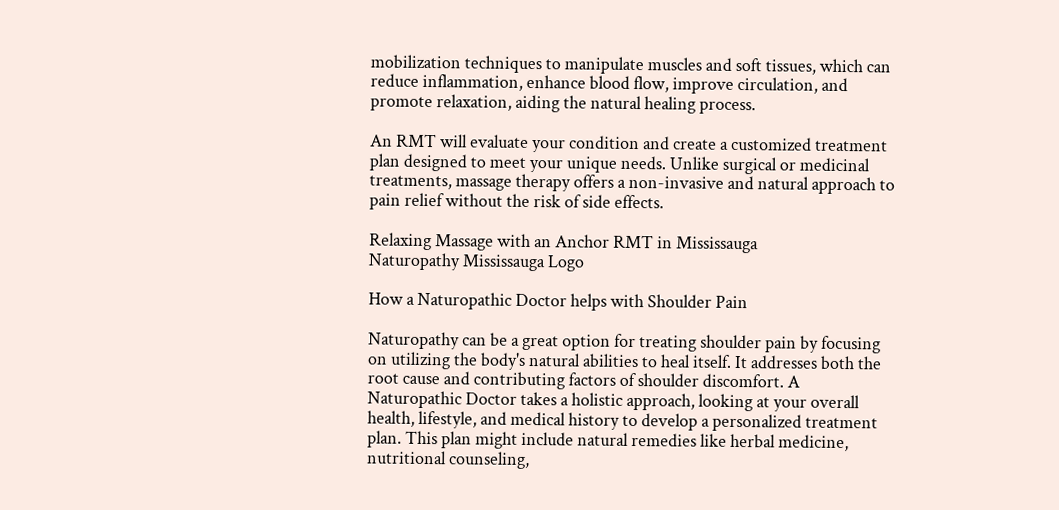mobilization techniques to manipulate muscles and soft tissues, which can reduce inflammation, enhance blood flow, improve circulation, and promote relaxation, aiding the natural healing process.

An RMT will evaluate your condition and create a customized treatment plan designed to meet your unique needs. Unlike surgical or medicinal treatments, massage therapy offers a non-invasive and natural approach to pain relief without the risk of side effects.

Relaxing Massage with an Anchor RMT in Mississauga
Naturopathy Mississauga Logo

How a Naturopathic Doctor helps with Shoulder Pain

Naturopathy can be a great option for treating shoulder pain by focusing on utilizing the body's natural abilities to heal itself. It addresses both the root cause and contributing factors of shoulder discomfort. A Naturopathic Doctor takes a holistic approach, looking at your overall health, lifestyle, and medical history to develop a personalized treatment plan. This plan might include natural remedies like herbal medicine, nutritional counseling,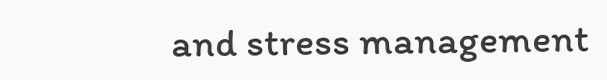and stress management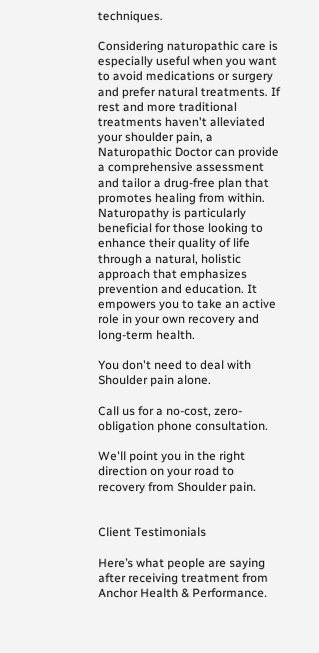techniques.

Considering naturopathic care is especially useful when you want to avoid medications or surgery and prefer natural treatments. If rest and more traditional treatments haven't alleviated your shoulder pain, a Naturopathic Doctor can provide a comprehensive assessment and tailor a drug-free plan that promotes healing from within. Naturopathy is particularly beneficial for those looking to enhance their quality of life through a natural, holistic approach that emphasizes prevention and education. It empowers you to take an active role in your own recovery and long-term health.

You don't need to deal with Shoulder pain alone.

Call us for a no-cost, zero-obligation phone consultation.

We'll point you in the right direction on your road to recovery from Shoulder pain.


Client Testimonials

Here’s what people are saying after receiving treatment from Anchor Health & Performance.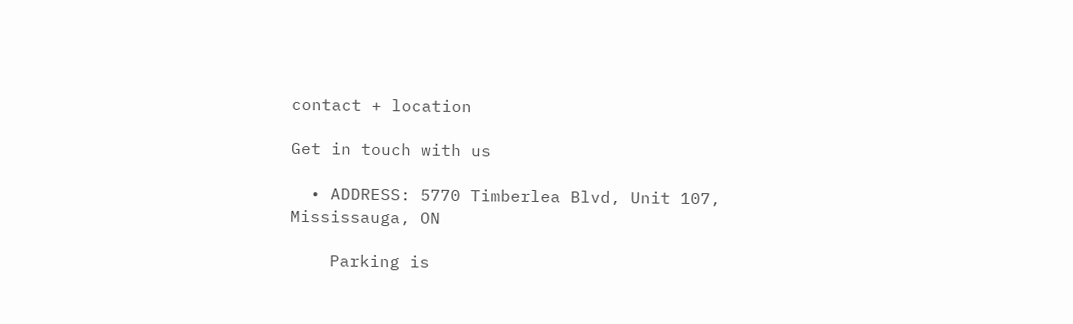contact + location

Get in touch with us

  • ADDRESS: 5770 Timberlea Blvd, Unit 107, Mississauga, ON

    Parking is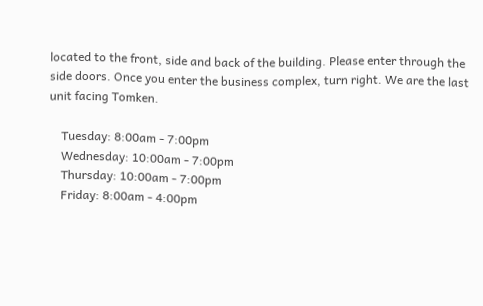located to the front, side and back of the building. Please enter through the side doors. Once you enter the business complex, turn right. We are the last unit facing Tomken.

    Tuesday: 8:00am - 7:00pm
    Wednesday: 10:00am - 7:00pm
    Thursday: 10:00am - 7:00pm
    Friday: 8:00am - 4:00pm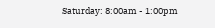Saturday: 8:00am - 1:00pm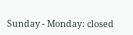Sunday - Monday: closed